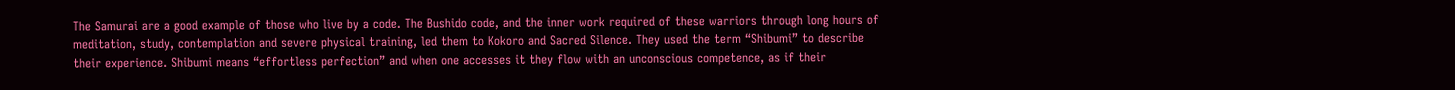The Samurai are a good example of those who live by a code. The Bushido code, and the inner work required of these warriors through long hours of meditation, study, contemplation and severe physical training, led them to Kokoro and Sacred Silence. They used the term “Shibumi” to describe their experience. Shibumi means “effortless perfection” and when one accesses it they flow with an unconscious competence, as if their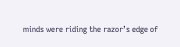minds were riding the razor’s edge of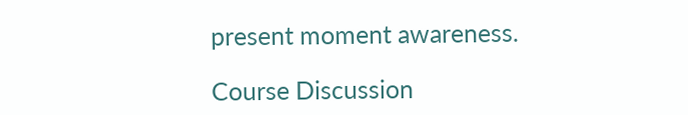present moment awareness.

Course Discussion